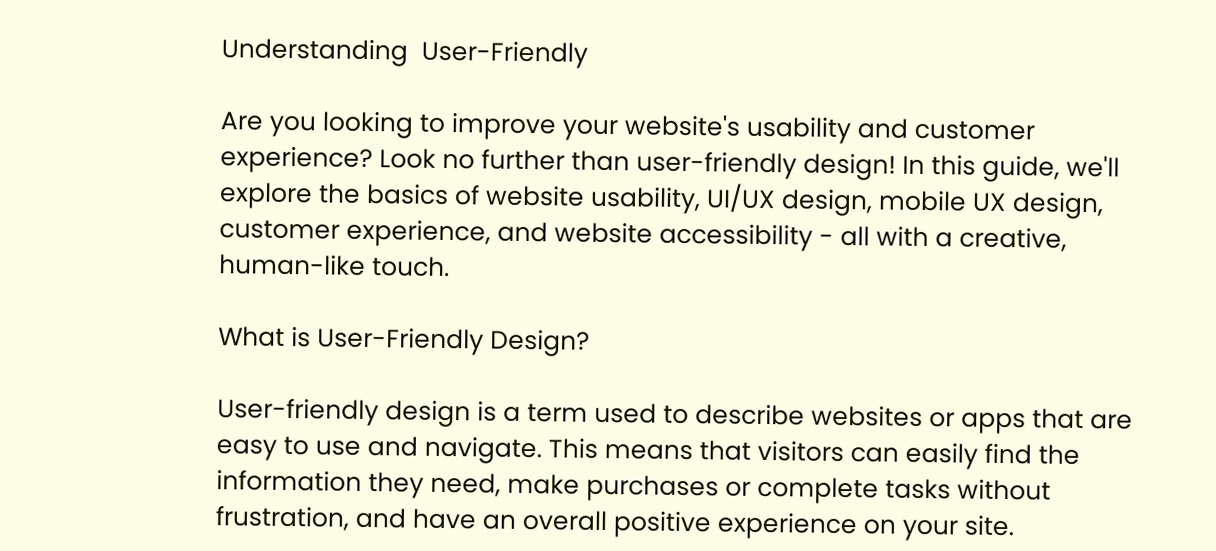Understanding  User-Friendly

Are you looking to improve your website's usability and customer experience? Look no further than user-friendly design! In this guide, we'll explore the basics of website usability, UI/UX design, mobile UX design, customer experience, and website accessibility - all with a creative, human-like touch.

What is User-Friendly Design?

User-friendly design is a term used to describe websites or apps that are easy to use and navigate. This means that visitors can easily find the information they need, make purchases or complete tasks without frustration, and have an overall positive experience on your site.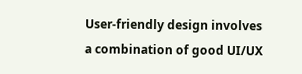User-friendly design involves a combination of good UI/UX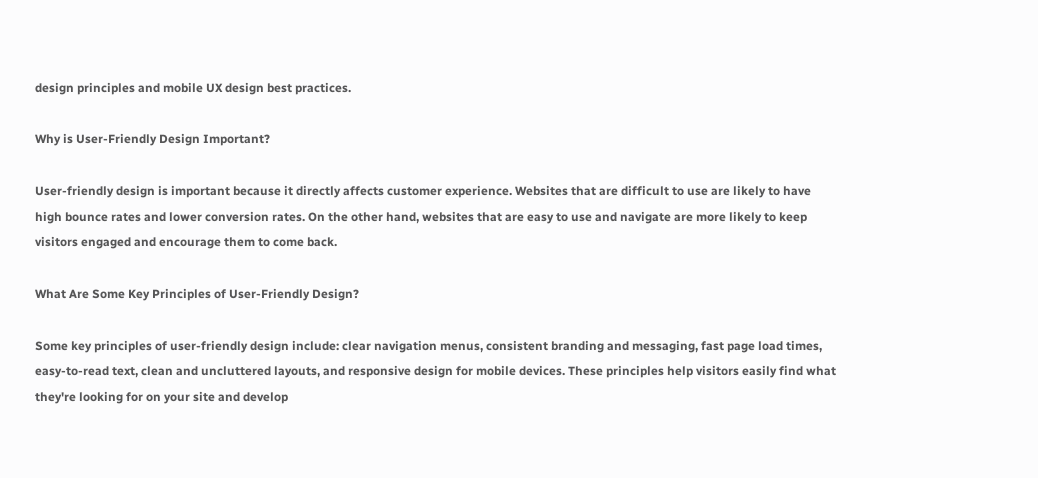design principles and mobile UX design best practices.

Why is User-Friendly Design Important?

User-friendly design is important because it directly affects customer experience. Websites that are difficult to use are likely to have high bounce rates and lower conversion rates. On the other hand, websites that are easy to use and navigate are more likely to keep visitors engaged and encourage them to come back.

What Are Some Key Principles of User-Friendly Design?

Some key principles of user-friendly design include: clear navigation menus, consistent branding and messaging, fast page load times, easy-to-read text, clean and uncluttered layouts, and responsive design for mobile devices. These principles help visitors easily find what they're looking for on your site and develop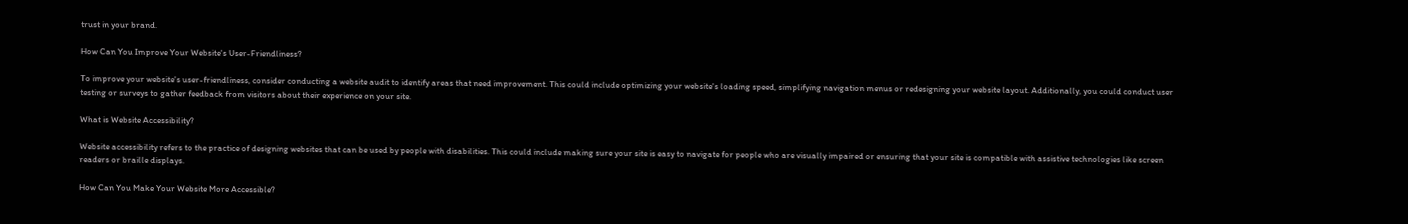trust in your brand.

How Can You Improve Your Website's User-Friendliness?

To improve your website's user-friendliness, consider conducting a website audit to identify areas that need improvement. This could include optimizing your website's loading speed, simplifying navigation menus or redesigning your website layout. Additionally, you could conduct user testing or surveys to gather feedback from visitors about their experience on your site.

What is Website Accessibility?

Website accessibility refers to the practice of designing websites that can be used by people with disabilities. This could include making sure your site is easy to navigate for people who are visually impaired or ensuring that your site is compatible with assistive technologies like screen readers or braille displays.

How Can You Make Your Website More Accessible?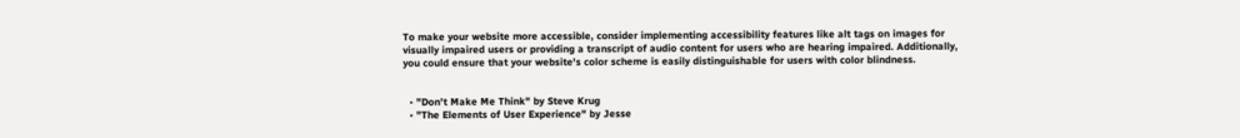To make your website more accessible, consider implementing accessibility features like alt tags on images for visually impaired users or providing a transcript of audio content for users who are hearing impaired. Additionally, you could ensure that your website's color scheme is easily distinguishable for users with color blindness.


  • "Don't Make Me Think" by Steve Krug
  • "The Elements of User Experience" by Jesse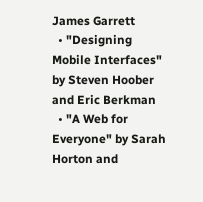James Garrett
  • "Designing Mobile Interfaces" by Steven Hoober and Eric Berkman
  • "A Web for Everyone" by Sarah Horton and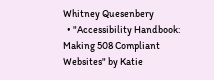Whitney Quesenbery
  • "Accessibility Handbook: Making 508 Compliant Websites" by Katie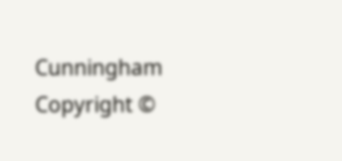Cunningham
Copyright ©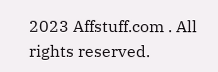2023 Affstuff.com . All rights reserved.